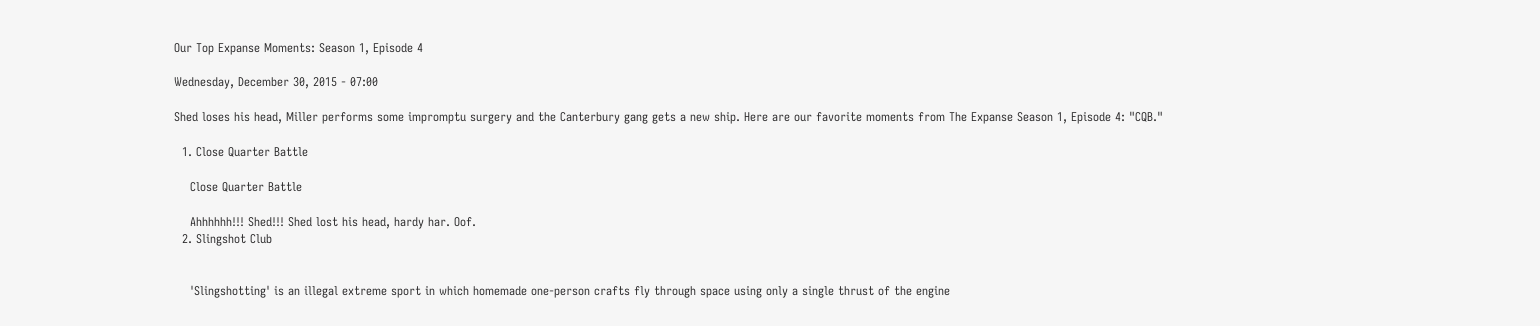Our Top Expanse Moments: Season 1, Episode 4

Wednesday, December 30, 2015 - 07:00

Shed loses his head, Miller performs some impromptu surgery and the Canterbury gang gets a new ship. Here are our favorite moments from The Expanse Season 1, Episode 4: "CQB."

  1. Close Quarter Battle

    Close Quarter Battle

    Ahhhhhh!!! Shed!!! Shed lost his head, hardy har. Oof.
  2. Slingshot Club


    'Slingshotting' is an illegal extreme sport in which homemade one-person crafts fly through space using only a single thrust of the engine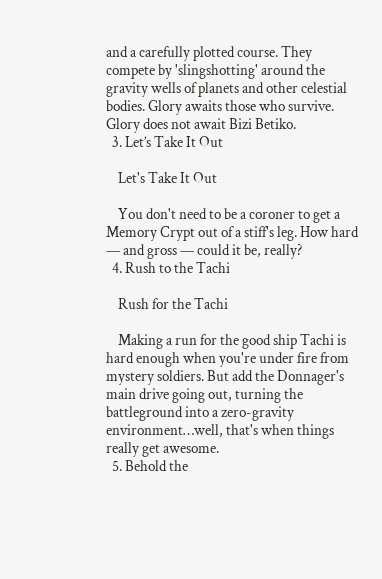and a carefully plotted course. They compete by 'slingshotting' around the gravity wells of planets and other celestial bodies. Glory awaits those who survive. Glory does not await Bizi Betiko.
  3. Let’s Take It Out

    Let's Take It Out

    You don't need to be a coroner to get a Memory Crypt out of a stiff's leg. How hard — and gross — could it be, really?
  4. Rush to the Tachi

    Rush for the Tachi

    Making a run for the good ship Tachi is hard enough when you're under fire from mystery soldiers. But add the Donnager's main drive going out, turning the battleground into a zero-gravity environment…well, that's when things really get awesome.
  5. Behold the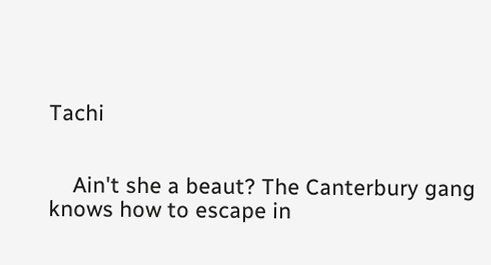Tachi


    Ain't she a beaut? The Canterbury gang knows how to escape in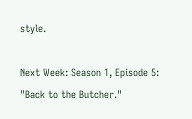style.

Next Week: Season 1, Episode 5: "Back to the Butcher."